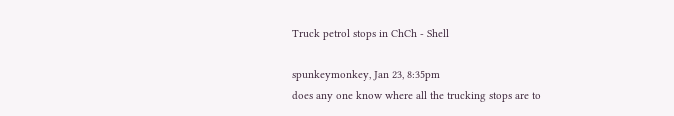Truck petrol stops in ChCh - Shell

spunkeymonkey, Jan 23, 8:35pm
does any one know where all the trucking stops are to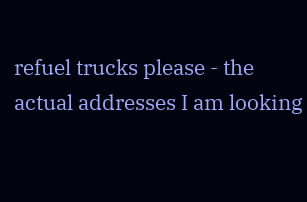refuel trucks please - the actual addresses I am looking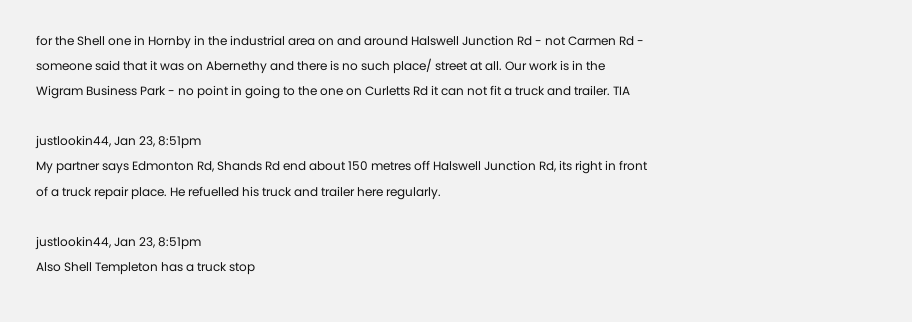for the Shell one in Hornby in the industrial area on and around Halswell Junction Rd - not Carmen Rd - someone said that it was on Abernethy and there is no such place/ street at all. Our work is in the Wigram Business Park - no point in going to the one on Curletts Rd it can not fit a truck and trailer. TIA

justlookin44, Jan 23, 8:51pm
My partner says Edmonton Rd, Shands Rd end about 150 metres off Halswell Junction Rd, its right in front of a truck repair place. He refuelled his truck and trailer here regularly.

justlookin44, Jan 23, 8:51pm
Also Shell Templeton has a truck stop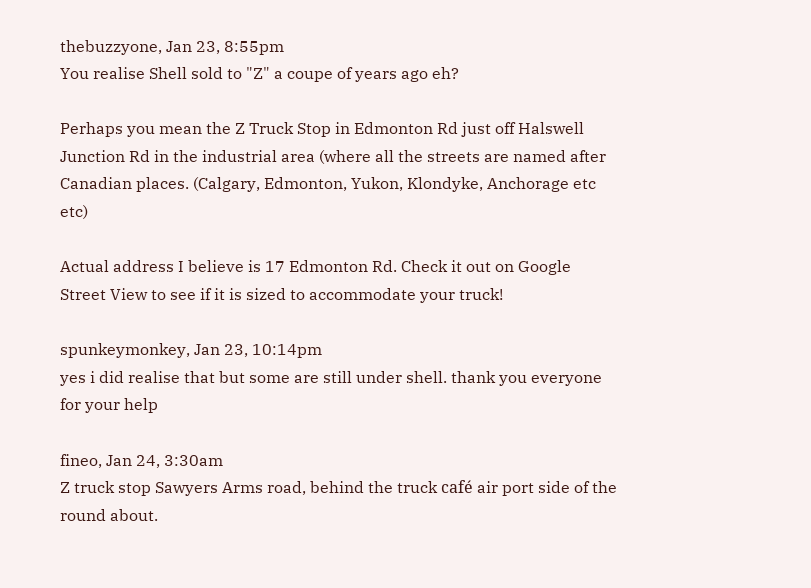thebuzzyone, Jan 23, 8:55pm
You realise Shell sold to "Z" a coupe of years ago eh?

Perhaps you mean the Z Truck Stop in Edmonton Rd just off Halswell Junction Rd in the industrial area (where all the streets are named after Canadian places. (Calgary, Edmonton, Yukon, Klondyke, Anchorage etc etc)

Actual address I believe is 17 Edmonton Rd. Check it out on Google Street View to see if it is sized to accommodate your truck!

spunkeymonkey, Jan 23, 10:14pm
yes i did realise that but some are still under shell. thank you everyone for your help

fineo, Jan 24, 3:30am
Z truck stop Sawyers Arms road, behind the truck café air port side of the round about.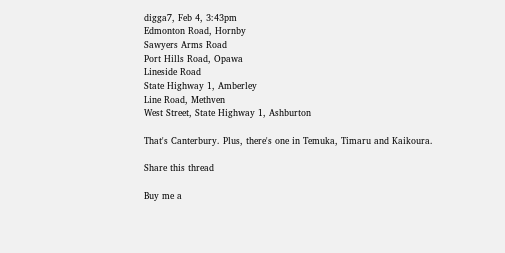digga7, Feb 4, 3:43pm
Edmonton Road, Hornby
Sawyers Arms Road
Port Hills Road, Opawa
Lineside Road
State Highway 1, Amberley
Line Road, Methven
West Street, State Highway 1, Ashburton

That's Canterbury. Plus, there's one in Temuka, Timaru and Kaikoura.

Share this thread

Buy me a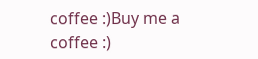coffee :)Buy me a coffee :)